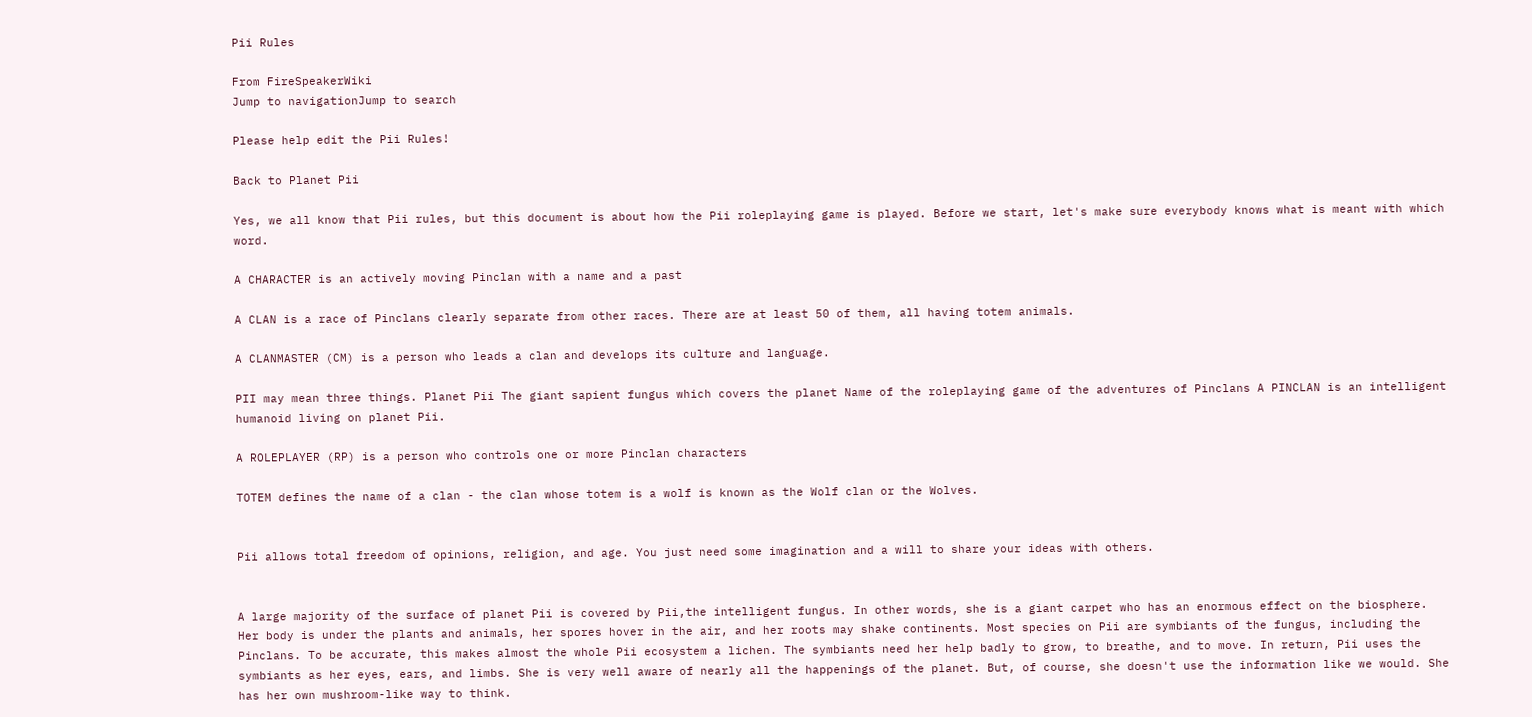Pii Rules

From FireSpeakerWiki
Jump to navigationJump to search

Please help edit the Pii Rules!

Back to Planet Pii

Yes, we all know that Pii rules, but this document is about how the Pii roleplaying game is played. Before we start, let's make sure everybody knows what is meant with which word.

A CHARACTER is an actively moving Pinclan with a name and a past

A CLAN is a race of Pinclans clearly separate from other races. There are at least 50 of them, all having totem animals.

A CLANMASTER (CM) is a person who leads a clan and develops its culture and language.

PII may mean three things. Planet Pii The giant sapient fungus which covers the planet Name of the roleplaying game of the adventures of Pinclans A PINCLAN is an intelligent humanoid living on planet Pii.

A ROLEPLAYER (RP) is a person who controls one or more Pinclan characters

TOTEM defines the name of a clan - the clan whose totem is a wolf is known as the Wolf clan or the Wolves.


Pii allows total freedom of opinions, religion, and age. You just need some imagination and a will to share your ideas with others.


A large majority of the surface of planet Pii is covered by Pii,the intelligent fungus. In other words, she is a giant carpet who has an enormous effect on the biosphere. Her body is under the plants and animals, her spores hover in the air, and her roots may shake continents. Most species on Pii are symbiants of the fungus, including the Pinclans. To be accurate, this makes almost the whole Pii ecosystem a lichen. The symbiants need her help badly to grow, to breathe, and to move. In return, Pii uses the symbiants as her eyes, ears, and limbs. She is very well aware of nearly all the happenings of the planet. But, of course, she doesn't use the information like we would. She has her own mushroom-like way to think.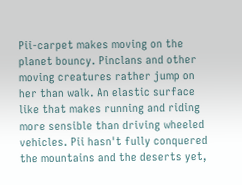Pii-carpet makes moving on the planet bouncy. Pinclans and other moving creatures rather jump on her than walk. An elastic surface like that makes running and riding more sensible than driving wheeled vehicles. Pii hasn't fully conquered the mountains and the deserts yet,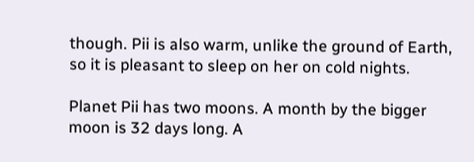though. Pii is also warm, unlike the ground of Earth, so it is pleasant to sleep on her on cold nights.

Planet Pii has two moons. A month by the bigger moon is 32 days long. A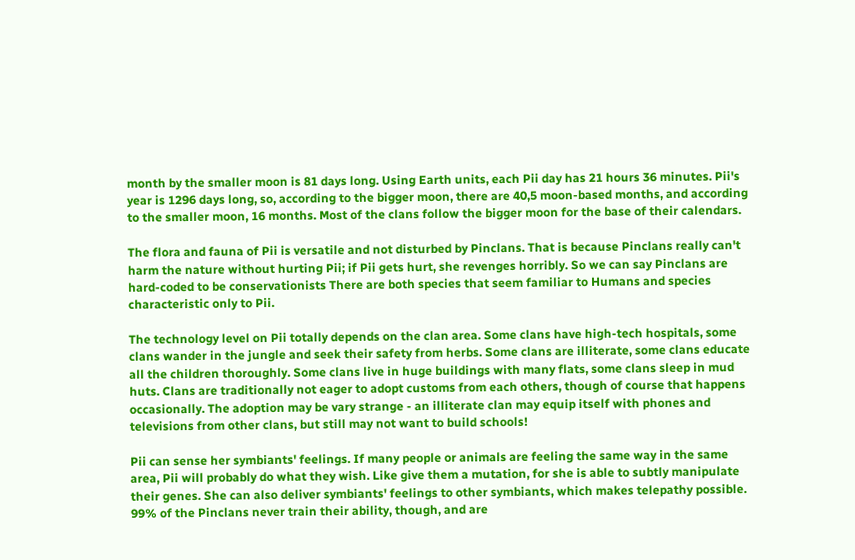month by the smaller moon is 81 days long. Using Earth units, each Pii day has 21 hours 36 minutes. Pii's year is 1296 days long, so, according to the bigger moon, there are 40,5 moon-based months, and according to the smaller moon, 16 months. Most of the clans follow the bigger moon for the base of their calendars.

The flora and fauna of Pii is versatile and not disturbed by Pinclans. That is because Pinclans really can't harm the nature without hurting Pii; if Pii gets hurt, she revenges horribly. So we can say Pinclans are hard-coded to be conservationists There are both species that seem familiar to Humans and species characteristic only to Pii.

The technology level on Pii totally depends on the clan area. Some clans have high-tech hospitals, some clans wander in the jungle and seek their safety from herbs. Some clans are illiterate, some clans educate all the children thoroughly. Some clans live in huge buildings with many flats, some clans sleep in mud huts. Clans are traditionally not eager to adopt customs from each others, though of course that happens occasionally. The adoption may be vary strange - an illiterate clan may equip itself with phones and televisions from other clans, but still may not want to build schools!

Pii can sense her symbiants' feelings. If many people or animals are feeling the same way in the same area, Pii will probably do what they wish. Like give them a mutation, for she is able to subtly manipulate their genes. She can also deliver symbiants' feelings to other symbiants, which makes telepathy possible. 99% of the Pinclans never train their ability, though, and are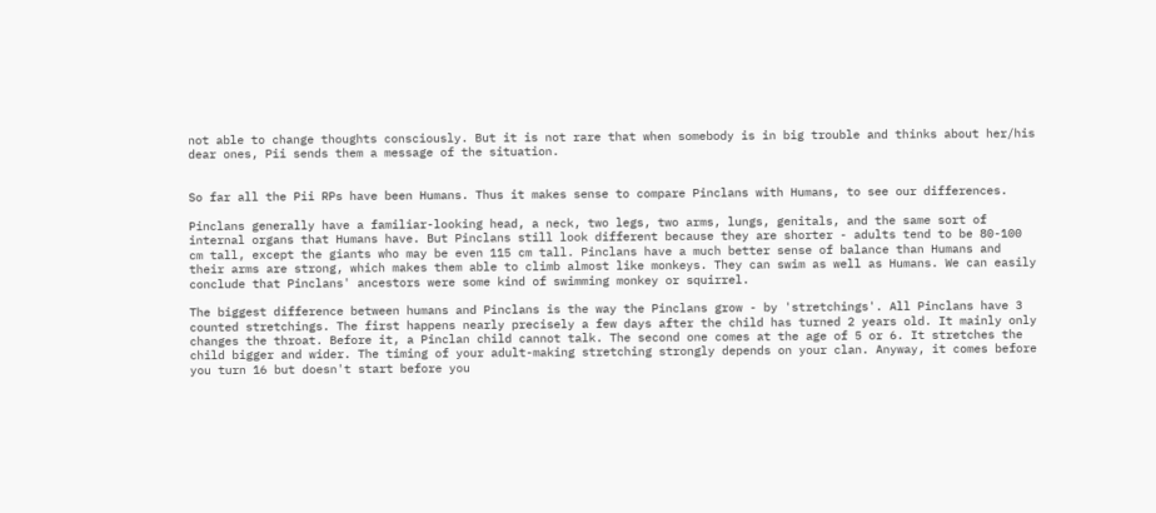not able to change thoughts consciously. But it is not rare that when somebody is in big trouble and thinks about her/his dear ones, Pii sends them a message of the situation.


So far all the Pii RPs have been Humans. Thus it makes sense to compare Pinclans with Humans, to see our differences.

Pinclans generally have a familiar-looking head, a neck, two legs, two arms, lungs, genitals, and the same sort of internal organs that Humans have. But Pinclans still look different because they are shorter - adults tend to be 80-100 cm tall, except the giants who may be even 115 cm tall. Pinclans have a much better sense of balance than Humans and their arms are strong, which makes them able to climb almost like monkeys. They can swim as well as Humans. We can easily conclude that Pinclans' ancestors were some kind of swimming monkey or squirrel.

The biggest difference between humans and Pinclans is the way the Pinclans grow - by 'stretchings'. All Pinclans have 3 counted stretchings. The first happens nearly precisely a few days after the child has turned 2 years old. It mainly only changes the throat. Before it, a Pinclan child cannot talk. The second one comes at the age of 5 or 6. It stretches the child bigger and wider. The timing of your adult-making stretching strongly depends on your clan. Anyway, it comes before you turn 16 but doesn't start before you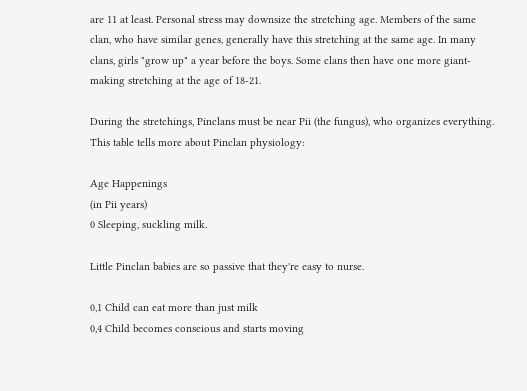are 11 at least. Personal stress may downsize the stretching age. Members of the same clan, who have similar genes, generally have this stretching at the same age. In many clans, girls "grow up" a year before the boys. Some clans then have one more giant-making stretching at the age of 18-21.

During the stretchings, Pinclans must be near Pii (the fungus), who organizes everything. This table tells more about Pinclan physiology:

Age Happenings
(in Pii years)
0 Sleeping, suckling milk.

Little Pinclan babies are so passive that they're easy to nurse.

0,1 Child can eat more than just milk
0,4 Child becomes conscious and starts moving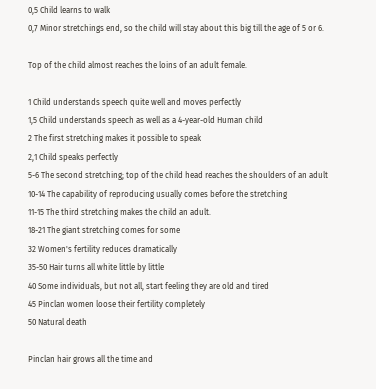0,5 Child learns to walk
0,7 Minor stretchings end, so the child will stay about this big till the age of 5 or 6.

Top of the child almost reaches the loins of an adult female.

1 Child understands speech quite well and moves perfectly
1,5 Child understands speech as well as a 4-year-old Human child
2 The first stretching makes it possible to speak
2,1 Child speaks perfectly
5-6 The second stretching; top of the child head reaches the shoulders of an adult
10-14 The capability of reproducing usually comes before the stretching
11-15 The third stretching makes the child an adult.
18-21 The giant stretching comes for some
32 Women's fertility reduces dramatically
35-50 Hair turns all white little by little
40 Some individuals, but not all, start feeling they are old and tired
45 Pinclan women loose their fertility completely
50 Natural death

Pinclan hair grows all the time and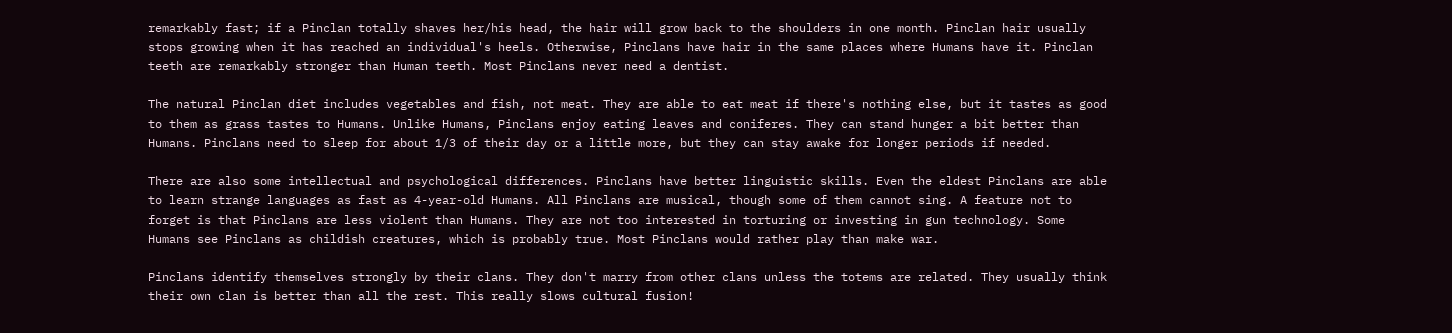remarkably fast; if a Pinclan totally shaves her/his head, the hair will grow back to the shoulders in one month. Pinclan hair usually stops growing when it has reached an individual's heels. Otherwise, Pinclans have hair in the same places where Humans have it. Pinclan teeth are remarkably stronger than Human teeth. Most Pinclans never need a dentist.

The natural Pinclan diet includes vegetables and fish, not meat. They are able to eat meat if there's nothing else, but it tastes as good to them as grass tastes to Humans. Unlike Humans, Pinclans enjoy eating leaves and coniferes. They can stand hunger a bit better than Humans. Pinclans need to sleep for about 1/3 of their day or a little more, but they can stay awake for longer periods if needed.

There are also some intellectual and psychological differences. Pinclans have better linguistic skills. Even the eldest Pinclans are able to learn strange languages as fast as 4-year-old Humans. All Pinclans are musical, though some of them cannot sing. A feature not to forget is that Pinclans are less violent than Humans. They are not too interested in torturing or investing in gun technology. Some Humans see Pinclans as childish creatures, which is probably true. Most Pinclans would rather play than make war.

Pinclans identify themselves strongly by their clans. They don't marry from other clans unless the totems are related. They usually think their own clan is better than all the rest. This really slows cultural fusion!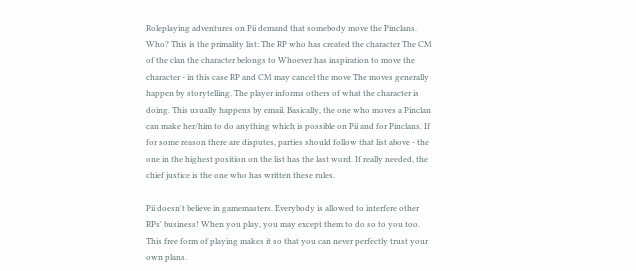Roleplaying adventures on Pii demand that somebody move the Pinclans. Who? This is the primality list: The RP who has created the character The CM of the clan the character belongs to Whoever has inspiration to move the character - in this case RP and CM may cancel the move The moves generally happen by storytelling. The player informs others of what the character is doing. This usually happens by email. Basically, the one who moves a Pinclan can make her/him to do anything which is possible on Pii and for Pinclans. If for some reason there are disputes, parties should follow that list above - the one in the highest position on the list has the last word. If really needed, the chief justice is the one who has written these rules.

Pii doesn't believe in gamemasters. Everybody is allowed to interfere other RPs' business! When you play, you may except them to do so to you too. This free form of playing makes it so that you can never perfectly trust your own plans.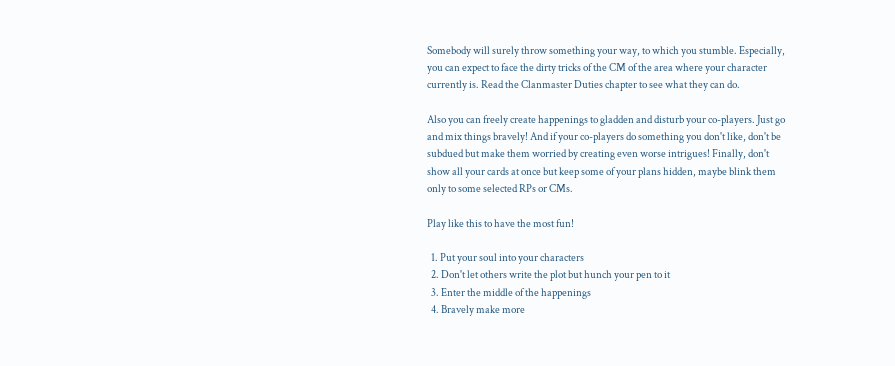Somebody will surely throw something your way, to which you stumble. Especially, you can expect to face the dirty tricks of the CM of the area where your character currently is. Read the Clanmaster Duties chapter to see what they can do.

Also you can freely create happenings to gladden and disturb your co-players. Just go and mix things bravely! And if your co-players do something you don't like, don't be subdued but make them worried by creating even worse intrigues! Finally, don't show all your cards at once but keep some of your plans hidden, maybe blink them only to some selected RPs or CMs.

Play like this to have the most fun!

  1. Put your soul into your characters
  2. Don't let others write the plot but hunch your pen to it
  3. Enter the middle of the happenings
  4. Bravely make more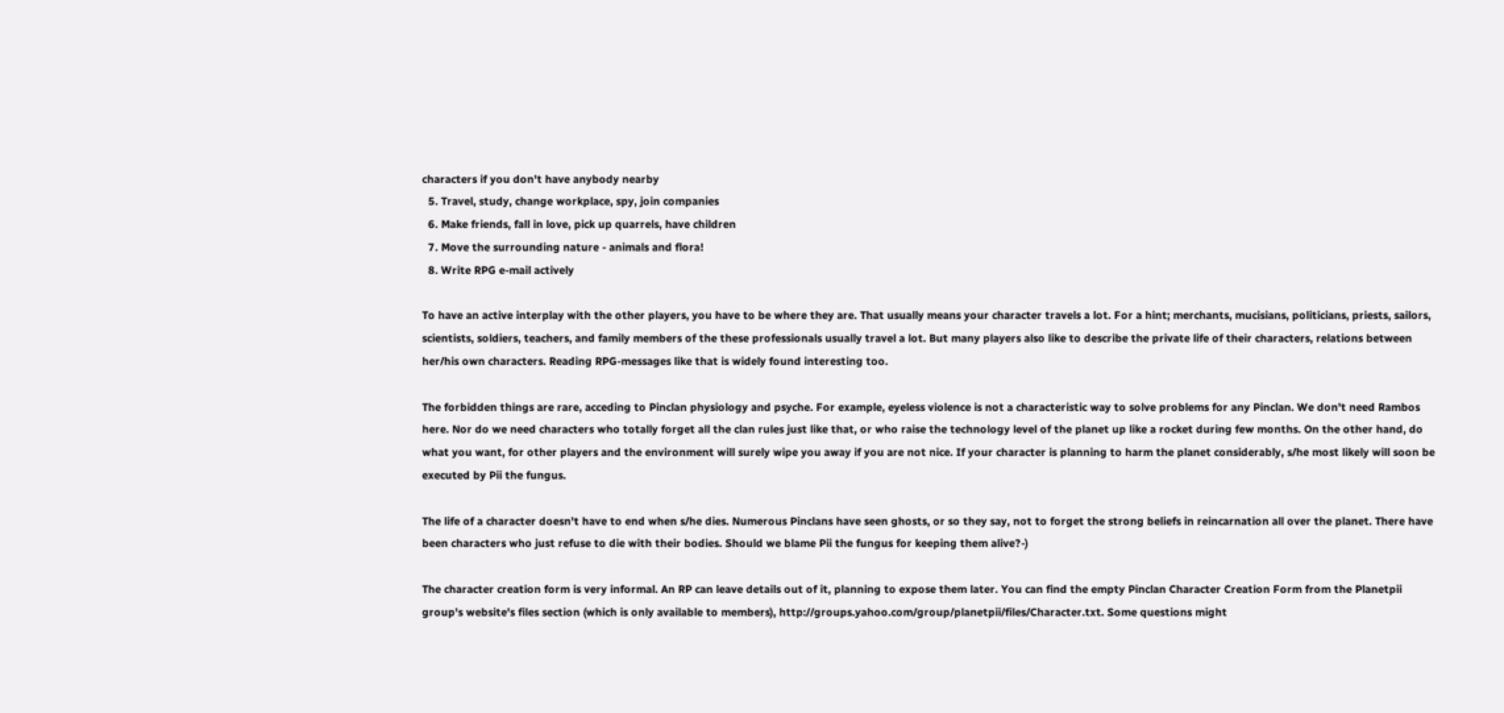characters if you don't have anybody nearby
  5. Travel, study, change workplace, spy, join companies
  6. Make friends, fall in love, pick up quarrels, have children
  7. Move the surrounding nature - animals and flora!
  8. Write RPG e-mail actively

To have an active interplay with the other players, you have to be where they are. That usually means your character travels a lot. For a hint; merchants, mucisians, politicians, priests, sailors, scientists, soldiers, teachers, and family members of the these professionals usually travel a lot. But many players also like to describe the private life of their characters, relations between her/his own characters. Reading RPG-messages like that is widely found interesting too.

The forbidden things are rare, acceding to Pinclan physiology and psyche. For example, eyeless violence is not a characteristic way to solve problems for any Pinclan. We don't need Rambos here. Nor do we need characters who totally forget all the clan rules just like that, or who raise the technology level of the planet up like a rocket during few months. On the other hand, do what you want, for other players and the environment will surely wipe you away if you are not nice. If your character is planning to harm the planet considerably, s/he most likely will soon be executed by Pii the fungus.

The life of a character doesn't have to end when s/he dies. Numerous Pinclans have seen ghosts, or so they say, not to forget the strong beliefs in reincarnation all over the planet. There have been characters who just refuse to die with their bodies. Should we blame Pii the fungus for keeping them alive?-)

The character creation form is very informal. An RP can leave details out of it, planning to expose them later. You can find the empty Pinclan Character Creation Form from the Planetpii group's website's files section (which is only available to members), http://groups.yahoo.com/group/planetpii/files/Character.txt. Some questions might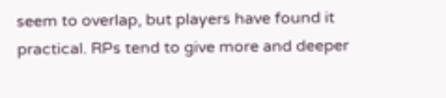seem to overlap, but players have found it practical. RPs tend to give more and deeper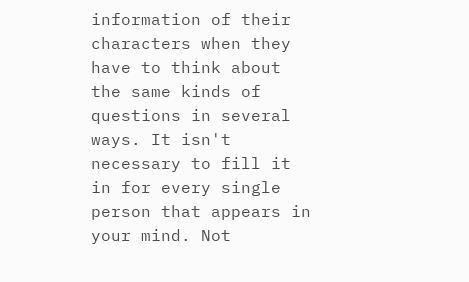information of their characters when they have to think about the same kinds of questions in several ways. It isn't necessary to fill it in for every single person that appears in your mind. Not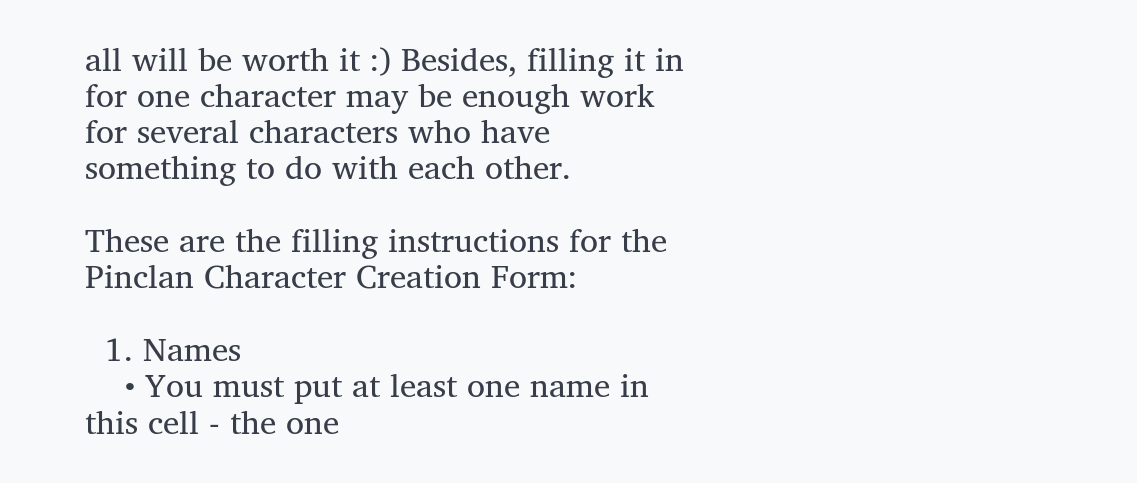all will be worth it :) Besides, filling it in for one character may be enough work for several characters who have something to do with each other.

These are the filling instructions for the Pinclan Character Creation Form:

  1. Names
    • You must put at least one name in this cell - the one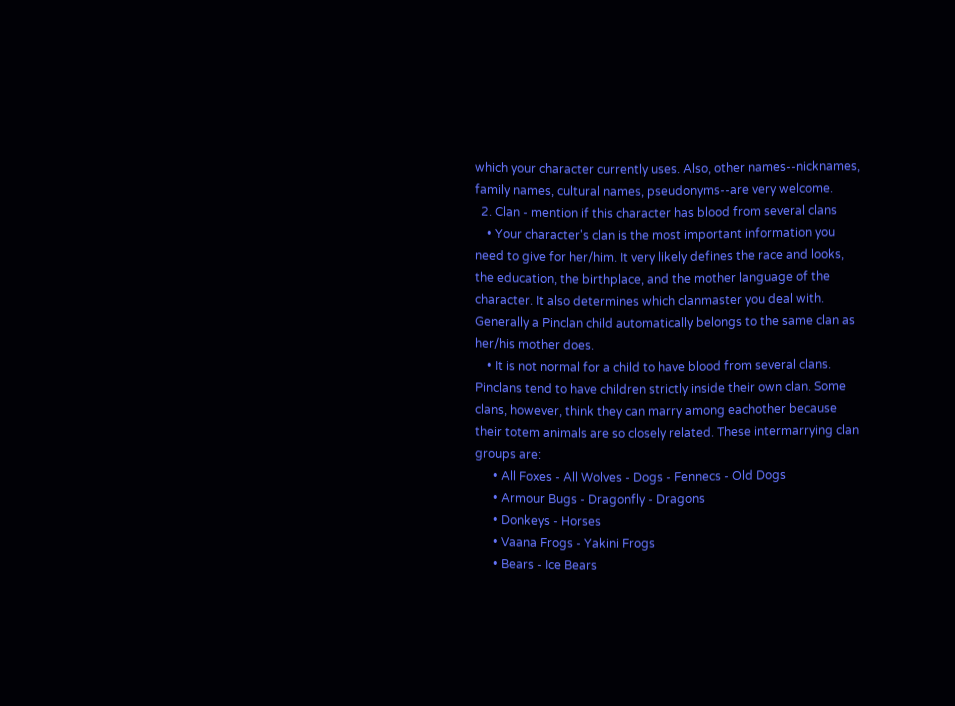which your character currently uses. Also, other names--nicknames, family names, cultural names, pseudonyms--are very welcome.
  2. Clan - mention if this character has blood from several clans
    • Your character's clan is the most important information you need to give for her/him. It very likely defines the race and looks, the education, the birthplace, and the mother language of the character. It also determines which clanmaster you deal with. Generally a Pinclan child automatically belongs to the same clan as her/his mother does.
    • It is not normal for a child to have blood from several clans. Pinclans tend to have children strictly inside their own clan. Some clans, however, think they can marry among eachother because their totem animals are so closely related. These intermarrying clan groups are:
      • All Foxes - All Wolves - Dogs - Fennecs - Old Dogs
      • Armour Bugs - Dragonfly - Dragons
      • Donkeys - Horses
      • Vaana Frogs - Yakini Frogs
      • Bears - Ice Bears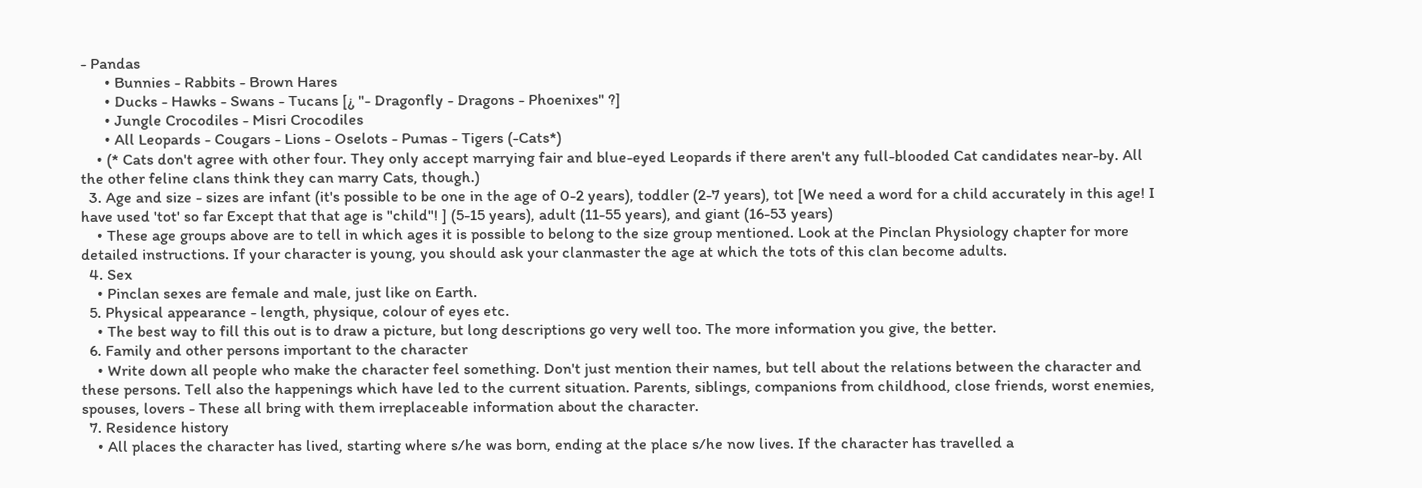- Pandas
      • Bunnies - Rabbits - Brown Hares
      • Ducks - Hawks - Swans - Tucans [¿ "- Dragonfly - Dragons - Phoenixes" ?]
      • Jungle Crocodiles - Misri Crocodiles
      • All Leopards - Cougars - Lions - Oselots - Pumas - Tigers (-Cats*)
    • (* Cats don't agree with other four. They only accept marrying fair and blue-eyed Leopards if there aren't any full-blooded Cat candidates near-by. All the other feline clans think they can marry Cats, though.)
  3. Age and size - sizes are infant (it's possible to be one in the age of 0-2 years), toddler (2-7 years), tot [We need a word for a child accurately in this age! I have used 'tot' so far Except that that age is "child"! ] (5-15 years), adult (11-55 years), and giant (16-53 years)
    • These age groups above are to tell in which ages it is possible to belong to the size group mentioned. Look at the Pinclan Physiology chapter for more detailed instructions. If your character is young, you should ask your clanmaster the age at which the tots of this clan become adults.
  4. Sex
    • Pinclan sexes are female and male, just like on Earth.
  5. Physical appearance - length, physique, colour of eyes etc.
    • The best way to fill this out is to draw a picture, but long descriptions go very well too. The more information you give, the better.
  6. Family and other persons important to the character
    • Write down all people who make the character feel something. Don't just mention their names, but tell about the relations between the character and these persons. Tell also the happenings which have led to the current situation. Parents, siblings, companions from childhood, close friends, worst enemies, spouses, lovers - These all bring with them irreplaceable information about the character.
  7. Residence history
    • All places the character has lived, starting where s/he was born, ending at the place s/he now lives. If the character has travelled a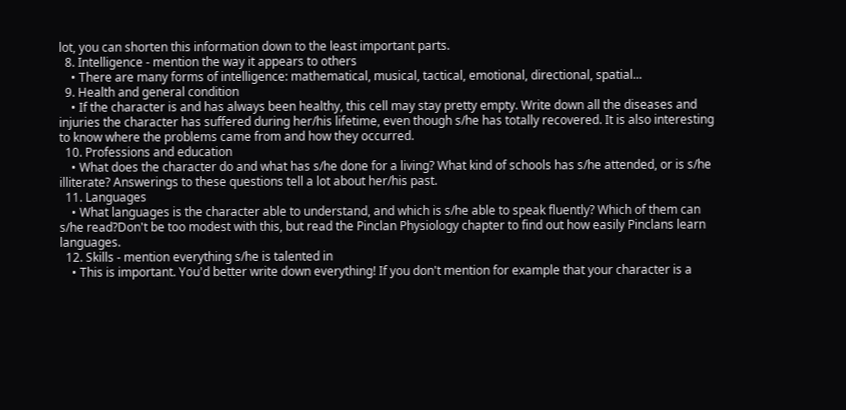lot, you can shorten this information down to the least important parts.
  8. Intelligence - mention the way it appears to others
    • There are many forms of intelligence: mathematical, musical, tactical, emotional, directional, spatial...
  9. Health and general condition
    • If the character is and has always been healthy, this cell may stay pretty empty. Write down all the diseases and injuries the character has suffered during her/his lifetime, even though s/he has totally recovered. It is also interesting to know where the problems came from and how they occurred.
  10. Professions and education
    • What does the character do and what has s/he done for a living? What kind of schools has s/he attended, or is s/he illiterate? Answerings to these questions tell a lot about her/his past.
  11. Languages
    • What languages is the character able to understand, and which is s/he able to speak fluently? Which of them can s/he read?Don't be too modest with this, but read the Pinclan Physiology chapter to find out how easily Pinclans learn languages.
  12. Skills - mention everything s/he is talented in
    • This is important. You'd better write down everything! If you don't mention for example that your character is a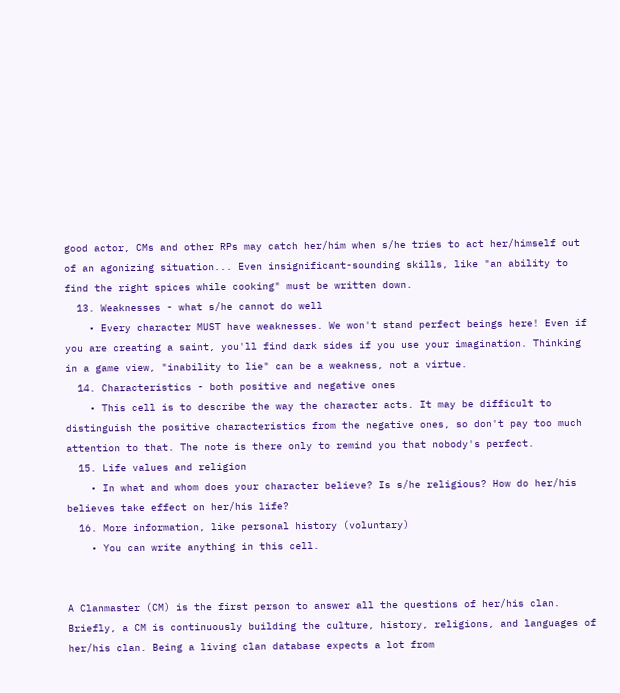good actor, CMs and other RPs may catch her/him when s/he tries to act her/himself out of an agonizing situation... Even insignificant-sounding skills, like "an ability to find the right spices while cooking" must be written down.
  13. Weaknesses - what s/he cannot do well
    • Every character MUST have weaknesses. We won't stand perfect beings here! Even if you are creating a saint, you'll find dark sides if you use your imagination. Thinking in a game view, "inability to lie" can be a weakness, not a virtue.
  14. Characteristics - both positive and negative ones
    • This cell is to describe the way the character acts. It may be difficult to distinguish the positive characteristics from the negative ones, so don't pay too much attention to that. The note is there only to remind you that nobody's perfect.
  15. Life values and religion
    • In what and whom does your character believe? Is s/he religious? How do her/his believes take effect on her/his life?
  16. More information, like personal history (voluntary)
    • You can write anything in this cell.


A Clanmaster (CM) is the first person to answer all the questions of her/his clan. Briefly, a CM is continuously building the culture, history, religions, and languages of her/his clan. Being a living clan database expects a lot from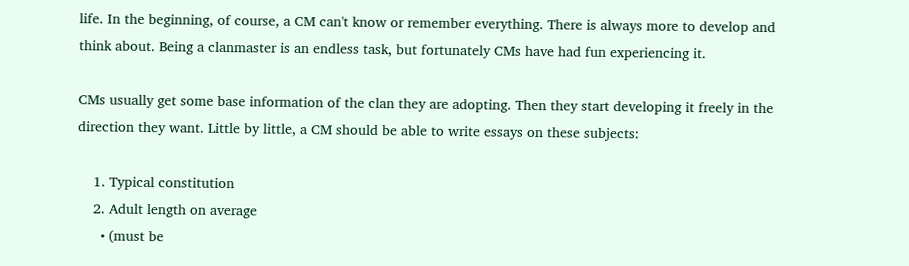life. In the beginning, of course, a CM can't know or remember everything. There is always more to develop and think about. Being a clanmaster is an endless task, but fortunately CMs have had fun experiencing it.

CMs usually get some base information of the clan they are adopting. Then they start developing it freely in the direction they want. Little by little, a CM should be able to write essays on these subjects:

    1. Typical constitution
    2. Adult length on average
      • (must be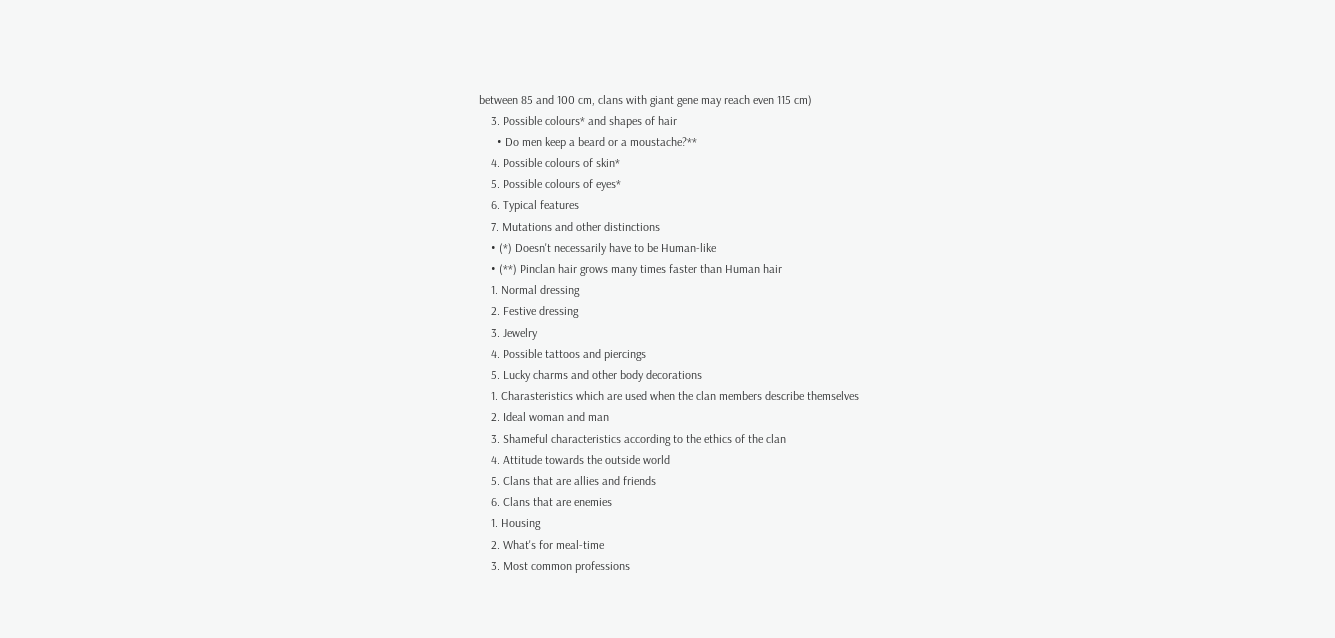between 85 and 100 cm, clans with giant gene may reach even 115 cm)
    3. Possible colours* and shapes of hair
      • Do men keep a beard or a moustache?**
    4. Possible colours of skin*
    5. Possible colours of eyes*
    6. Typical features
    7. Mutations and other distinctions
    • (*) Doesn't necessarily have to be Human-like
    • (**) Pinclan hair grows many times faster than Human hair
    1. Normal dressing
    2. Festive dressing
    3. Jewelry
    4. Possible tattoos and piercings
    5. Lucky charms and other body decorations
    1. Charasteristics which are used when the clan members describe themselves
    2. Ideal woman and man
    3. Shameful characteristics according to the ethics of the clan
    4. Attitude towards the outside world
    5. Clans that are allies and friends
    6. Clans that are enemies
    1. Housing
    2. What's for meal-time
    3. Most common professions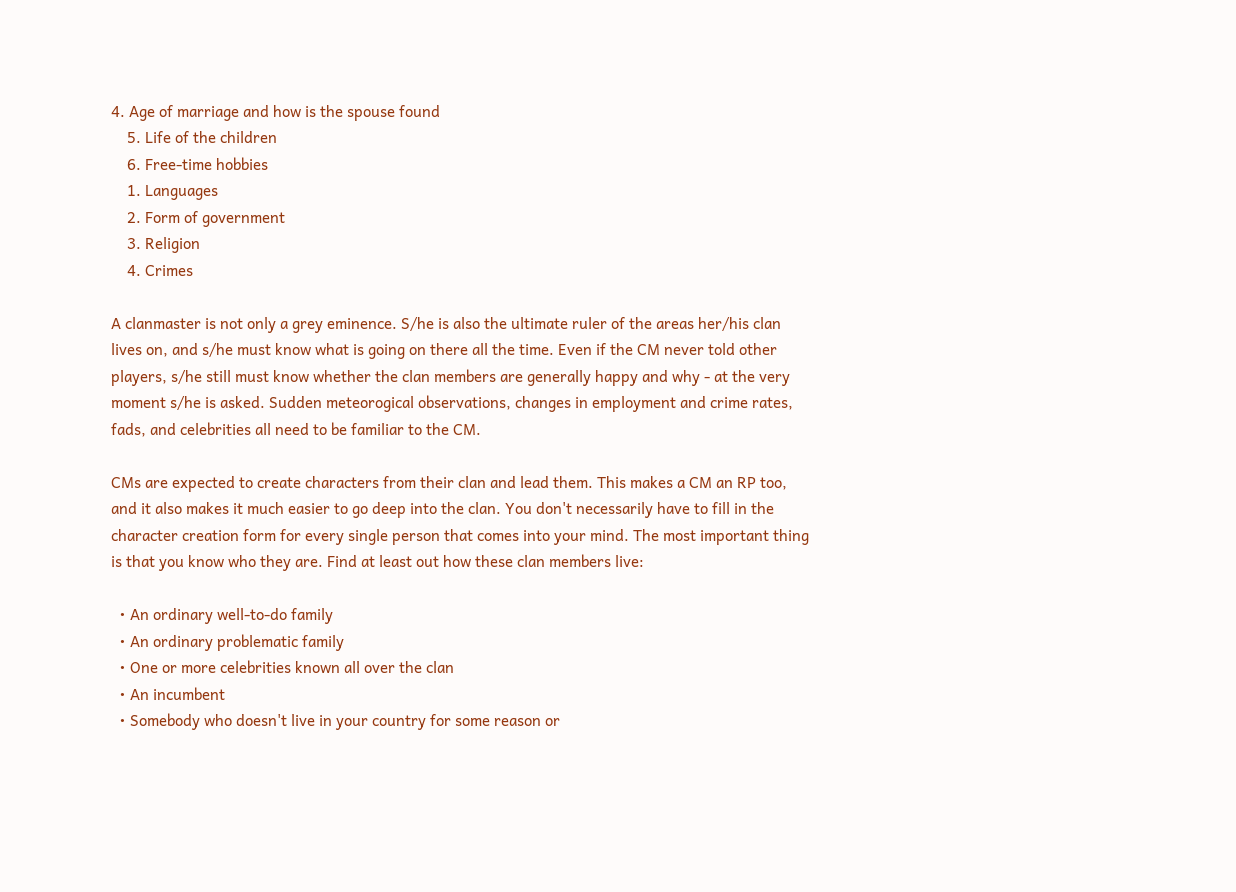4. Age of marriage and how is the spouse found
    5. Life of the children
    6. Free-time hobbies
    1. Languages
    2. Form of government
    3. Religion
    4. Crimes

A clanmaster is not only a grey eminence. S/he is also the ultimate ruler of the areas her/his clan lives on, and s/he must know what is going on there all the time. Even if the CM never told other players, s/he still must know whether the clan members are generally happy and why - at the very moment s/he is asked. Sudden meteorogical observations, changes in employment and crime rates, fads, and celebrities all need to be familiar to the CM.

CMs are expected to create characters from their clan and lead them. This makes a CM an RP too, and it also makes it much easier to go deep into the clan. You don't necessarily have to fill in the character creation form for every single person that comes into your mind. The most important thing is that you know who they are. Find at least out how these clan members live:

  • An ordinary well-to-do family
  • An ordinary problematic family
  • One or more celebrities known all over the clan
  • An incumbent
  • Somebody who doesn't live in your country for some reason or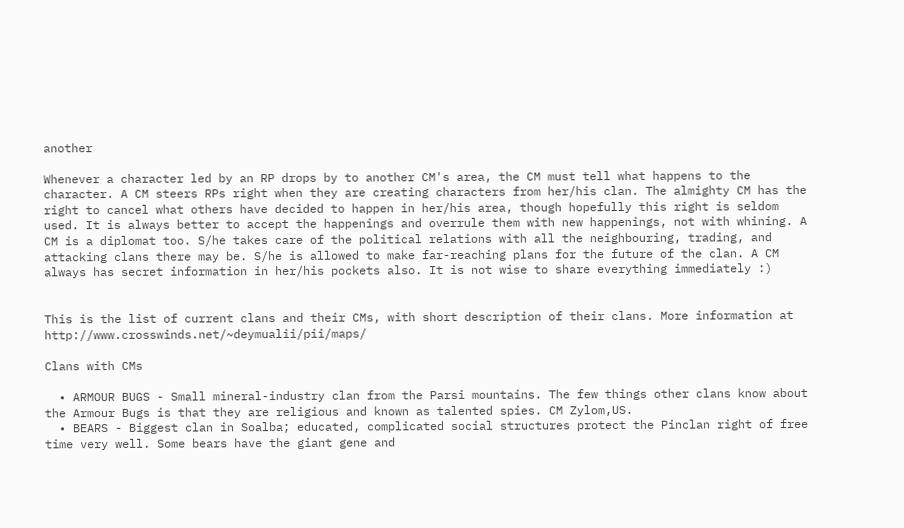another

Whenever a character led by an RP drops by to another CM's area, the CM must tell what happens to the character. A CM steers RPs right when they are creating characters from her/his clan. The almighty CM has the right to cancel what others have decided to happen in her/his area, though hopefully this right is seldom used. It is always better to accept the happenings and overrule them with new happenings, not with whining. A CM is a diplomat too. S/he takes care of the political relations with all the neighbouring, trading, and attacking clans there may be. S/he is allowed to make far-reaching plans for the future of the clan. A CM always has secret information in her/his pockets also. It is not wise to share everything immediately :)


This is the list of current clans and their CMs, with short description of their clans. More information at http://www.crosswinds.net/~deymualii/pii/maps/

Clans with CMs

  • ARMOUR BUGS - Small mineral-industry clan from the Parsi mountains. The few things other clans know about the Armour Bugs is that they are religious and known as talented spies. CM Zylom,US.
  • BEARS - Biggest clan in Soalba; educated, complicated social structures protect the Pinclan right of free time very well. Some bears have the giant gene and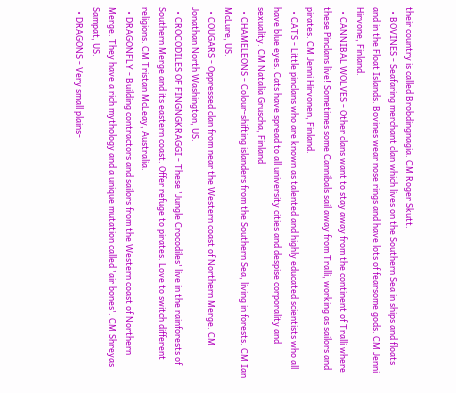their country is called Brobdingnagia. CM Roger Skutt.
  • BOVINES - Seafaring merchant clan which lives on the Southern Sea in ships and floats and in the Float Islands. Bovines wear nose rings and have lots of fearsome gods. CM Jenni Hirvone, Finland.
  • CANNIBAL WOLVES - Other clans want to stay away from the continent of Tralli where these Pinclans live! Sometimes some Cannibals sail away from Tralli, working as sailors and pirates. CM Jenni Hirvonen, Finland.
  • CATS - Little pinclans who are known as talented and highly educated scientists who all have blue eyes. Cats have spread to all university cities and despise corporality and sexuality. CM Natalia Gruscha, Finland
  • CHAMELEONS - Colour-shifting islanders from the Southern Sea, living in forests. CM Ian McLure, US.
  • COUGARS - Oppressed clan from near the Western coast of Northern Merge. CM Jonathan North Washington, US.
  • CROCODILES OF FINGNGKRAGGI - These 'Jungle Crocodiles' live in the rainforests of Southern Merge and its eastern coast. Offer refuge to pirates. Love to switch different religions. CM Tristan McLeay, Australia.
  • DRAGONFLY - Building contractors and sailors from the Western coast of Northern Merge. They have a rich mythology and a unique mutation called 'air bones'. CM Shreyas Sampat, US.
  • DRAGONS - Very small plains-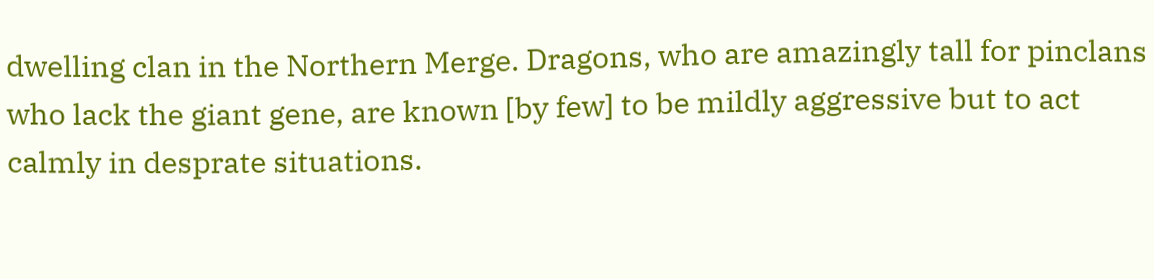dwelling clan in the Northern Merge. Dragons, who are amazingly tall for pinclans who lack the giant gene, are known [by few] to be mildly aggressive but to act calmly in desprate situations.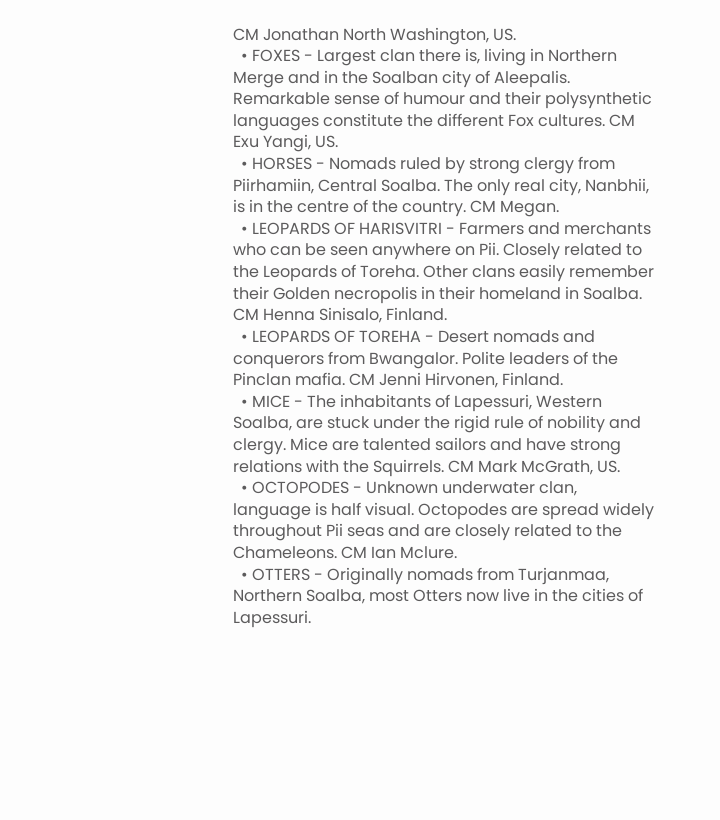CM Jonathan North Washington, US.
  • FOXES - Largest clan there is, living in Northern Merge and in the Soalban city of Aleepalis. Remarkable sense of humour and their polysynthetic languages constitute the different Fox cultures. CM Exu Yangi, US.
  • HORSES - Nomads ruled by strong clergy from Piirhamiin, Central Soalba. The only real city, Nanbhii, is in the centre of the country. CM Megan.
  • LEOPARDS OF HARISVITRI - Farmers and merchants who can be seen anywhere on Pii. Closely related to the Leopards of Toreha. Other clans easily remember their Golden necropolis in their homeland in Soalba. CM Henna Sinisalo, Finland.
  • LEOPARDS OF TOREHA - Desert nomads and conquerors from Bwangalor. Polite leaders of the Pinclan mafia. CM Jenni Hirvonen, Finland.
  • MICE - The inhabitants of Lapessuri, Western Soalba, are stuck under the rigid rule of nobility and clergy. Mice are talented sailors and have strong relations with the Squirrels. CM Mark McGrath, US.
  • OCTOPODES - Unknown underwater clan, language is half visual. Octopodes are spread widely throughout Pii seas and are closely related to the Chameleons. CM Ian Mclure.
  • OTTERS - Originally nomads from Turjanmaa, Northern Soalba, most Otters now live in the cities of Lapessuri.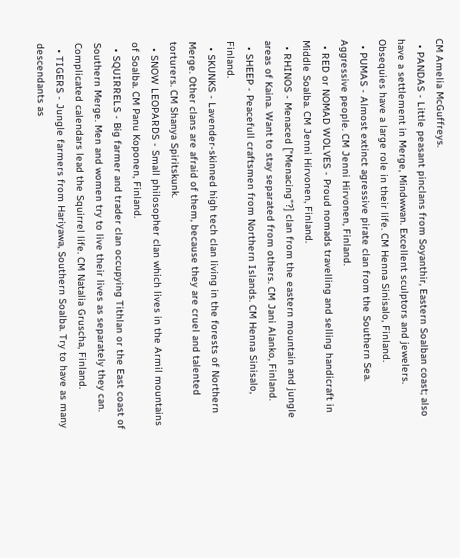CM Amelia McGuffreys.
  • PANDAS - Little peasant pinclans from Soyanthir, Eastern Soalban coast; also have a settlement in Merge, Mindwwan. Excellent sculptors and jewelers. Obsequies have a large role in their life. CM Henna Sinisalo, Finland.
  • PUMAS - Almost extinct agressive pirate clan from the Southern Sea. Aggressive people. CM Jenni Hirvonen, Finland.
  • RED or NOMAD WOLVES - Proud nomads travelling and selling handicraft in Middle Soalba. CM Jenni Hirvonen, Finland.
  • RHINOS - Menaced ["Menacing"?] clan from the eastern mountain and jungle areas of Kaina. Want to stay separated from others. CM Jani Alanko, Finland.
  • SHEEP - Peacefull craftsmen from Northern Islands. CM Henna Sinisalo, Finland.
  • SKUNKS - Lavender-skinned high tech clan living in the forests of Northern Merge. Other clans are afraid of them, because they are cruel and talented torturers. CM Shanya Spiritskunk.
  • SNOW LEOPARDS - Small philosopher clan which lives in the Armil mountains of Soalba. CM Panu Koponen, Finland.
  • SQUIRRELS - Big farmer and trader clan occupying Tithlan or the East coast of Southern Merge. Men and women try to live their lives as separately they can. Complicated calendars lead the Squirrel life. CM Natalia Gruscha, Finland.
  • TIGERS - Jungle farmers from Hariyawa, Southern Soalba. Try to have as many descendants as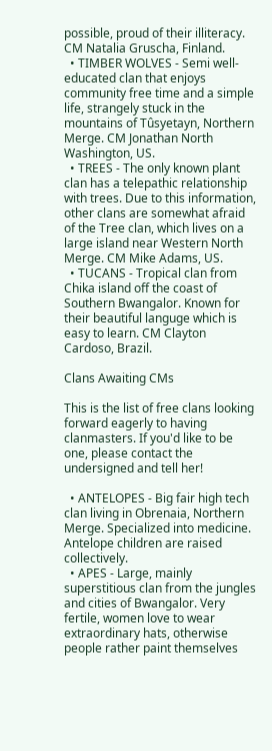possible, proud of their illiteracy. CM Natalia Gruscha, Finland.
  • TIMBER WOLVES - Semi well-educated clan that enjoys community free time and a simple life, strangely stuck in the mountains of Tûsyetayn, Northern Merge. CM Jonathan North Washington, US.
  • TREES - The only known plant clan has a telepathic relationship with trees. Due to this information, other clans are somewhat afraid of the Tree clan, which lives on a large island near Western North Merge. CM Mike Adams, US.
  • TUCANS - Tropical clan from Chika island off the coast of Southern Bwangalor. Known for their beautiful languge which is easy to learn. CM Clayton Cardoso, Brazil.

Clans Awaiting CMs

This is the list of free clans looking forward eagerly to having clanmasters. If you'd like to be one, please contact the undersigned and tell her!

  • ANTELOPES - Big fair high tech clan living in Obrenaia, Northern Merge. Specialized into medicine. Antelope children are raised collectively.
  • APES - Large, mainly superstitious clan from the jungles and cities of Bwangalor. Very fertile, women love to wear extraordinary hats, otherwise people rather paint themselves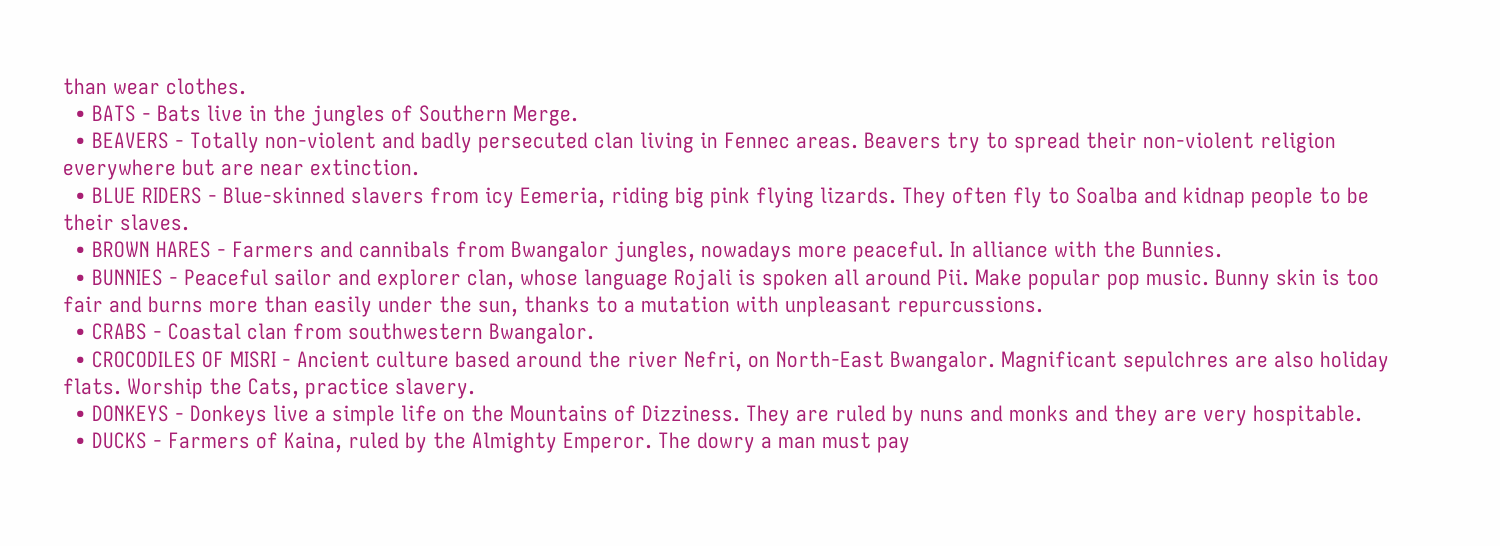than wear clothes.
  • BATS - Bats live in the jungles of Southern Merge.
  • BEAVERS - Totally non-violent and badly persecuted clan living in Fennec areas. Beavers try to spread their non-violent religion everywhere but are near extinction.
  • BLUE RIDERS - Blue-skinned slavers from icy Eemeria, riding big pink flying lizards. They often fly to Soalba and kidnap people to be their slaves.
  • BROWN HARES - Farmers and cannibals from Bwangalor jungles, nowadays more peaceful. In alliance with the Bunnies.
  • BUNNIES - Peaceful sailor and explorer clan, whose language Rojali is spoken all around Pii. Make popular pop music. Bunny skin is too fair and burns more than easily under the sun, thanks to a mutation with unpleasant repurcussions.
  • CRABS - Coastal clan from southwestern Bwangalor.
  • CROCODILES OF MISRI - Ancient culture based around the river Nefri, on North-East Bwangalor. Magnificant sepulchres are also holiday flats. Worship the Cats, practice slavery.
  • DONKEYS - Donkeys live a simple life on the Mountains of Dizziness. They are ruled by nuns and monks and they are very hospitable.
  • DUCKS - Farmers of Kaina, ruled by the Almighty Emperor. The dowry a man must pay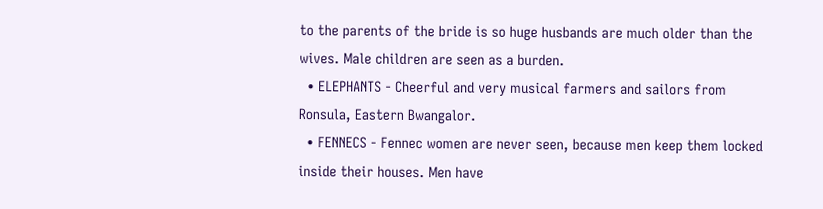to the parents of the bride is so huge husbands are much older than the wives. Male children are seen as a burden.
  • ELEPHANTS - Cheerful and very musical farmers and sailors from Ronsula, Eastern Bwangalor.
  • FENNECS - Fennec women are never seen, because men keep them locked inside their houses. Men have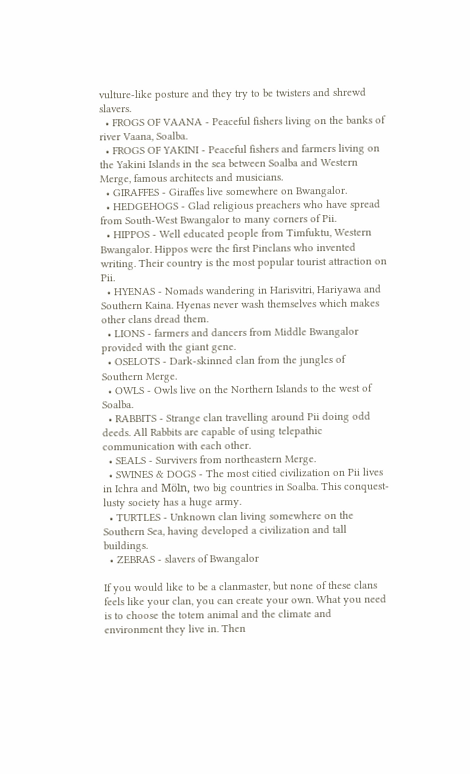vulture-like posture and they try to be twisters and shrewd slavers.
  • FROGS OF VAANA - Peaceful fishers living on the banks of river Vaana, Soalba.
  • FROGS OF YAKINI - Peaceful fishers and farmers living on the Yakini Islands in the sea between Soalba and Western Merge, famous architects and musicians.
  • GIRAFFES - Giraffes live somewhere on Bwangalor.
  • HEDGEHOGS - Glad religious preachers who have spread from South-West Bwangalor to many corners of Pii.
  • HIPPOS - Well educated people from Timfuktu, Western Bwangalor. Hippos were the first Pinclans who invented writing. Their country is the most popular tourist attraction on Pii.
  • HYENAS - Nomads wandering in Harisvitri, Hariyawa and Southern Kaina. Hyenas never wash themselves which makes other clans dread them.
  • LIONS - farmers and dancers from Middle Bwangalor provided with the giant gene.
  • OSELOTS - Dark-skinned clan from the jungles of Southern Merge.
  • OWLS - Owls live on the Northern Islands to the west of Soalba.
  • RABBITS - Strange clan travelling around Pii doing odd deeds. All Rabbits are capable of using telepathic communication with each other.
  • SEALS - Survivers from northeastern Merge.
  • SWINES & DOGS - The most citied civilization on Pii lives in Ichra and Möln, two big countries in Soalba. This conquest-lusty society has a huge army.
  • TURTLES - Unknown clan living somewhere on the Southern Sea, having developed a civilization and tall buildings.
  • ZEBRAS - slavers of Bwangalor

If you would like to be a clanmaster, but none of these clans feels like your clan, you can create your own. What you need is to choose the totem animal and the climate and environment they live in. Then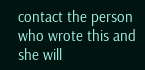contact the person who wrote this and she will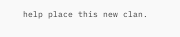help place this new clan.